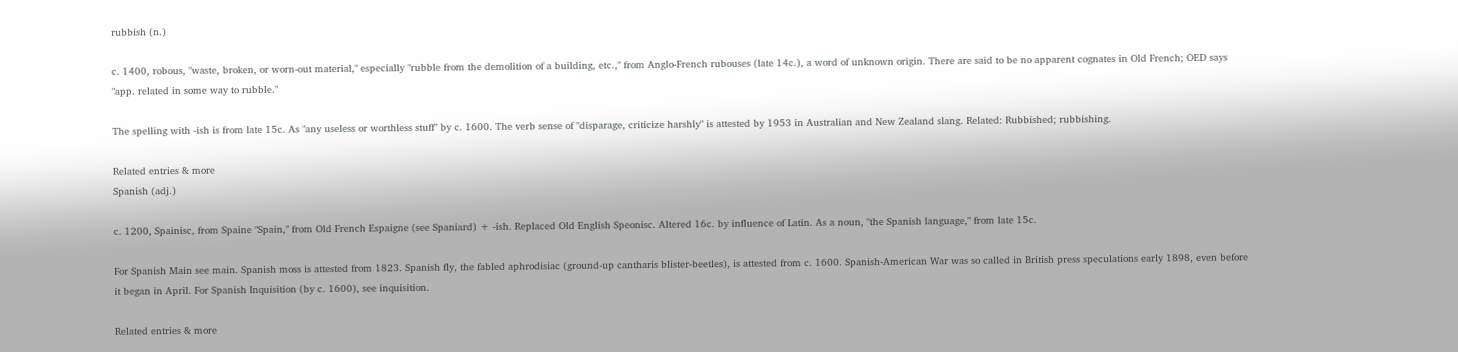rubbish (n.)

c. 1400, robous, "waste, broken, or worn-out material," especially "rubble from the demolition of a building, etc.," from Anglo-French rubouses (late 14c.), a word of unknown origin. There are said to be no apparent cognates in Old French; OED says "app. related in some way to rubble."

The spelling with -ish is from late 15c. As "any useless or worthless stuff" by c. 1600. The verb sense of "disparage, criticize harshly" is attested by 1953 in Australian and New Zealand slang. Related: Rubbished; rubbishing.

Related entries & more
Spanish (adj.)

c. 1200, Spainisc, from Spaine "Spain," from Old French Espaigne (see Spaniard) + -ish. Replaced Old English Speonisc. Altered 16c. by influence of Latin. As a noun, "the Spanish language," from late 15c.

For Spanish Main see main. Spanish moss is attested from 1823. Spanish fly, the fabled aphrodisiac (ground-up cantharis blister-beetles), is attested from c. 1600. Spanish-American War was so called in British press speculations early 1898, even before it began in April. For Spanish Inquisition (by c. 1600), see inquisition.

Related entries & more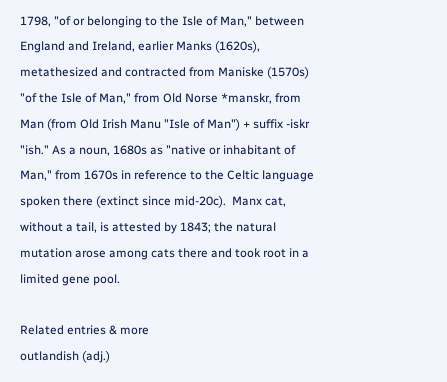1798, "of or belonging to the Isle of Man," between England and Ireland, earlier Manks (1620s), metathesized and contracted from Maniske (1570s) "of the Isle of Man," from Old Norse *manskr, from Man (from Old Irish Manu "Isle of Man") + suffix -iskr "ish." As a noun, 1680s as "native or inhabitant of Man," from 1670s in reference to the Celtic language spoken there (extinct since mid-20c).  Manx cat, without a tail, is attested by 1843; the natural mutation arose among cats there and took root in a limited gene pool.

Related entries & more
outlandish (adj.)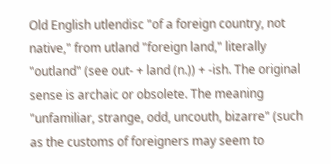Old English utlendisc "of a foreign country, not native," from utland "foreign land," literally "outland" (see out- + land (n.)) + -ish. The original sense is archaic or obsolete. The meaning "unfamiliar, strange, odd, uncouth, bizarre" (such as the customs of foreigners may seem to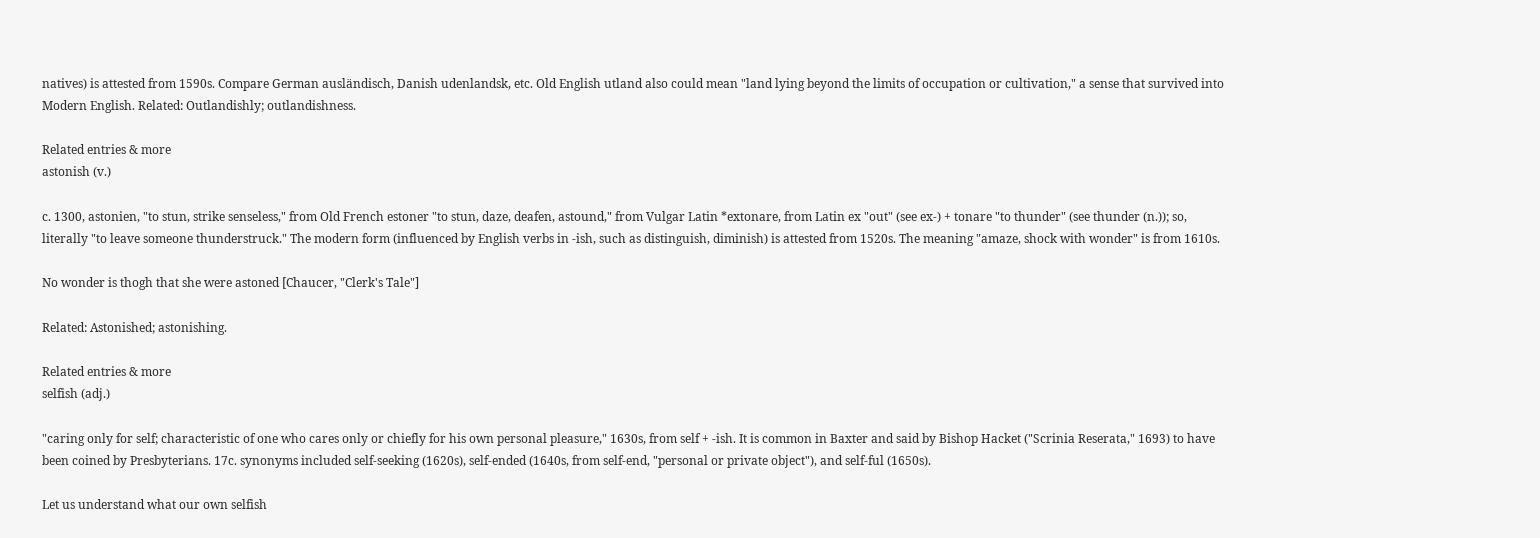natives) is attested from 1590s. Compare German ausländisch, Danish udenlandsk, etc. Old English utland also could mean "land lying beyond the limits of occupation or cultivation," a sense that survived into Modern English. Related: Outlandishly; outlandishness.

Related entries & more
astonish (v.)

c. 1300, astonien, "to stun, strike senseless," from Old French estoner "to stun, daze, deafen, astound," from Vulgar Latin *extonare, from Latin ex "out" (see ex-) + tonare "to thunder" (see thunder (n.)); so, literally "to leave someone thunderstruck." The modern form (influenced by English verbs in -ish, such as distinguish, diminish) is attested from 1520s. The meaning "amaze, shock with wonder" is from 1610s.

No wonder is thogh that she were astoned [Chaucer, "Clerk's Tale"]

Related: Astonished; astonishing.

Related entries & more
selfish (adj.)

"caring only for self; characteristic of one who cares only or chiefly for his own personal pleasure," 1630s, from self + -ish. It is common in Baxter and said by Bishop Hacket ("Scrinia Reserata," 1693) to have been coined by Presbyterians. 17c. synonyms included self-seeking (1620s), self-ended (1640s, from self-end, "personal or private object"), and self-ful (1650s).

Let us understand what our own selfish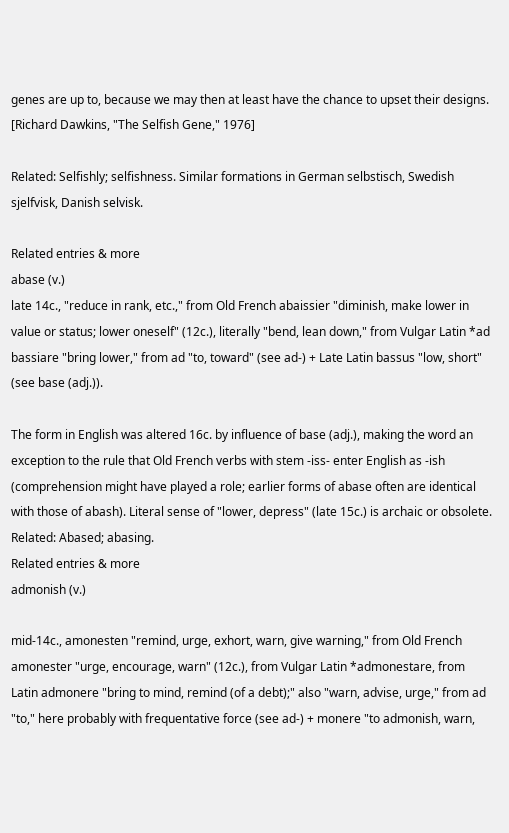genes are up to, because we may then at least have the chance to upset their designs. [Richard Dawkins, "The Selfish Gene," 1976]

Related: Selfishly; selfishness. Similar formations in German selbstisch, Swedish sjelfvisk, Danish selvisk.

Related entries & more
abase (v.)
late 14c., "reduce in rank, etc.," from Old French abaissier "diminish, make lower in value or status; lower oneself" (12c.), literally "bend, lean down," from Vulgar Latin *ad bassiare "bring lower," from ad "to, toward" (see ad-) + Late Latin bassus "low, short" (see base (adj.)).

The form in English was altered 16c. by influence of base (adj.), making the word an exception to the rule that Old French verbs with stem -iss- enter English as -ish (comprehension might have played a role; earlier forms of abase often are identical with those of abash). Literal sense of "lower, depress" (late 15c.) is archaic or obsolete. Related: Abased; abasing.
Related entries & more
admonish (v.)

mid-14c., amonesten "remind, urge, exhort, warn, give warning," from Old French amonester "urge, encourage, warn" (12c.), from Vulgar Latin *admonestare, from Latin admonere "bring to mind, remind (of a debt);" also "warn, advise, urge," from ad "to," here probably with frequentative force (see ad-) + monere "to admonish, warn,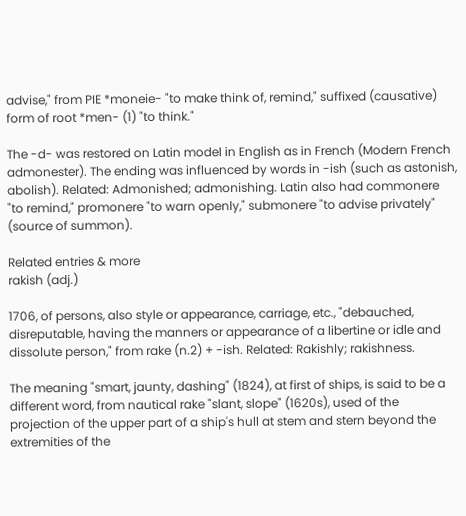advise," from PIE *moneie- "to make think of, remind," suffixed (causative) form of root *men- (1) "to think."

The -d- was restored on Latin model in English as in French (Modern French admonester). The ending was influenced by words in -ish (such as astonish, abolish). Related: Admonished; admonishing. Latin also had commonere "to remind," promonere "to warn openly," submonere "to advise privately" (source of summon).

Related entries & more
rakish (adj.)

1706, of persons, also style or appearance, carriage, etc., "debauched, disreputable, having the manners or appearance of a libertine or idle and dissolute person," from rake (n.2) + -ish. Related: Rakishly; rakishness.

The meaning "smart, jaunty, dashing" (1824), at first of ships, is said to be a different word, from nautical rake "slant, slope" (1620s), used of the projection of the upper part of a ship's hull at stem and stern beyond the extremities of the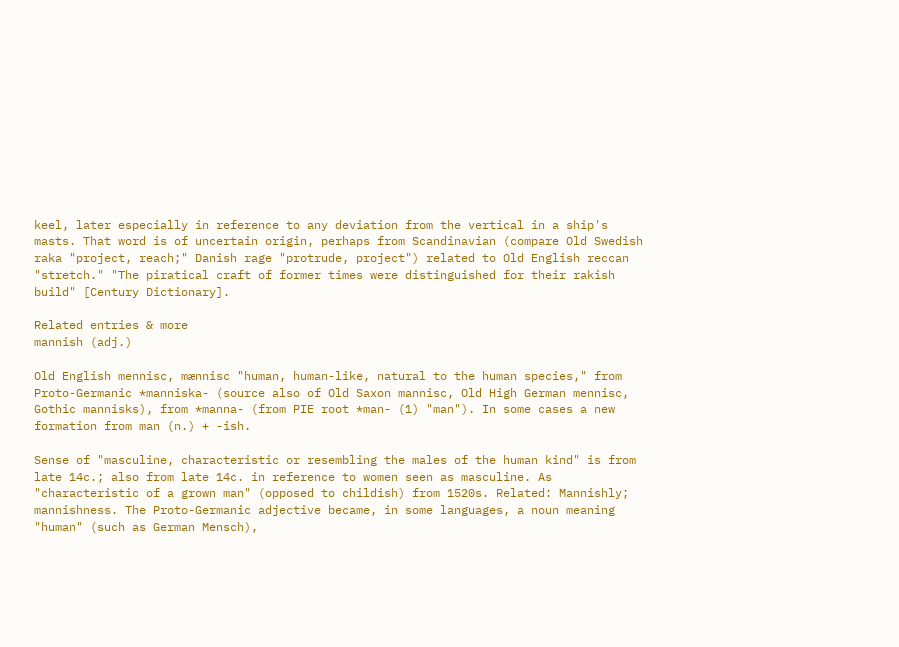keel, later especially in reference to any deviation from the vertical in a ship's masts. That word is of uncertain origin, perhaps from Scandinavian (compare Old Swedish raka "project, reach;" Danish rage "protrude, project") related to Old English reccan "stretch." "The piratical craft of former times were distinguished for their rakish build" [Century Dictionary].

Related entries & more
mannish (adj.)

Old English mennisc, mænnisc "human, human-like, natural to the human species," from Proto-Germanic *manniska- (source also of Old Saxon mannisc, Old High German mennisc, Gothic mannisks), from *manna- (from PIE root *man- (1) "man"). In some cases a new formation from man (n.) + -ish.

Sense of "masculine, characteristic or resembling the males of the human kind" is from late 14c.; also from late 14c. in reference to women seen as masculine. As "characteristic of a grown man" (opposed to childish) from 1520s. Related: Mannishly; mannishness. The Proto-Germanic adjective became, in some languages, a noun meaning "human" (such as German Mensch),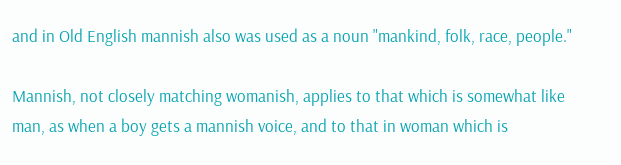and in Old English mannish also was used as a noun "mankind, folk, race, people."

Mannish, not closely matching womanish, applies to that which is somewhat like man, as when a boy gets a mannish voice, and to that in woman which is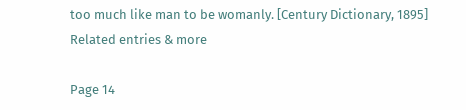too much like man to be womanly. [Century Dictionary, 1895]
Related entries & more

Page 14